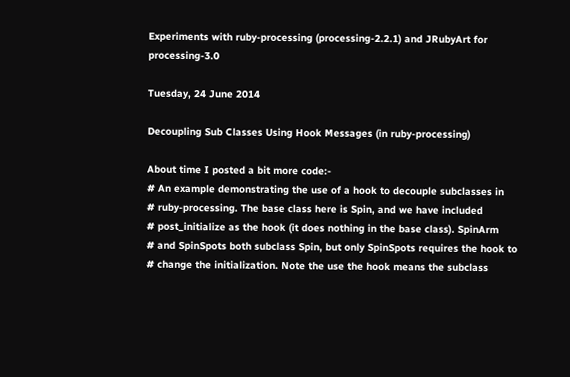Experiments with ruby-processing (processing-2.2.1) and JRubyArt for processing-3.0

Tuesday, 24 June 2014

Decoupling Sub Classes Using Hook Messages (in ruby-processing)

About time I posted a bit more code:-
# An example demonstrating the use of a hook to decouple subclasses in
# ruby-processing. The base class here is Spin, and we have included
# post_initialize as the hook (it does nothing in the base class). SpinArm
# and SpinSpots both subclass Spin, but only SpinSpots requires the hook to
# change the initialization. Note the use the hook means the subclass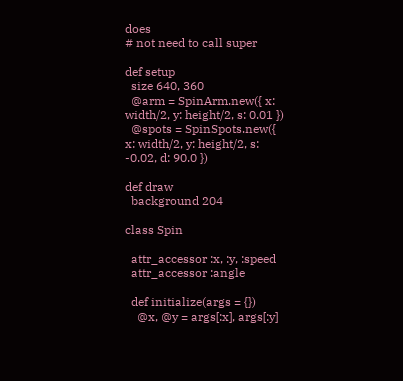does
# not need to call super

def setup
  size 640, 360
  @arm = SpinArm.new({ x: width/2, y: height/2, s: 0.01 })
  @spots = SpinSpots.new({ x: width/2, y: height/2, s: -0.02, d: 90.0 })

def draw
  background 204

class Spin

  attr_accessor :x, :y, :speed
  attr_accessor :angle

  def initialize(args = {})
    @x, @y = args[:x], args[:y]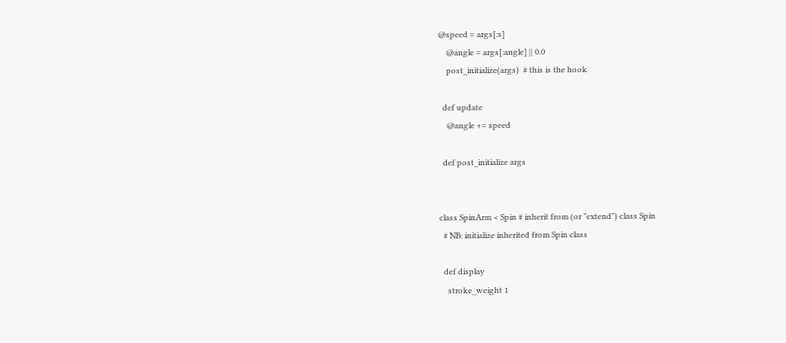@speed = args[:s]
    @angle = args[:angle] || 0.0
    post_initialize(args)  # this is the hook

  def update
    @angle += speed

  def post_initialize args


class SpinArm < Spin # inherit from (or "extend") class Spin
  # NB: initialize inherited from Spin class

  def display
    stroke_weight 1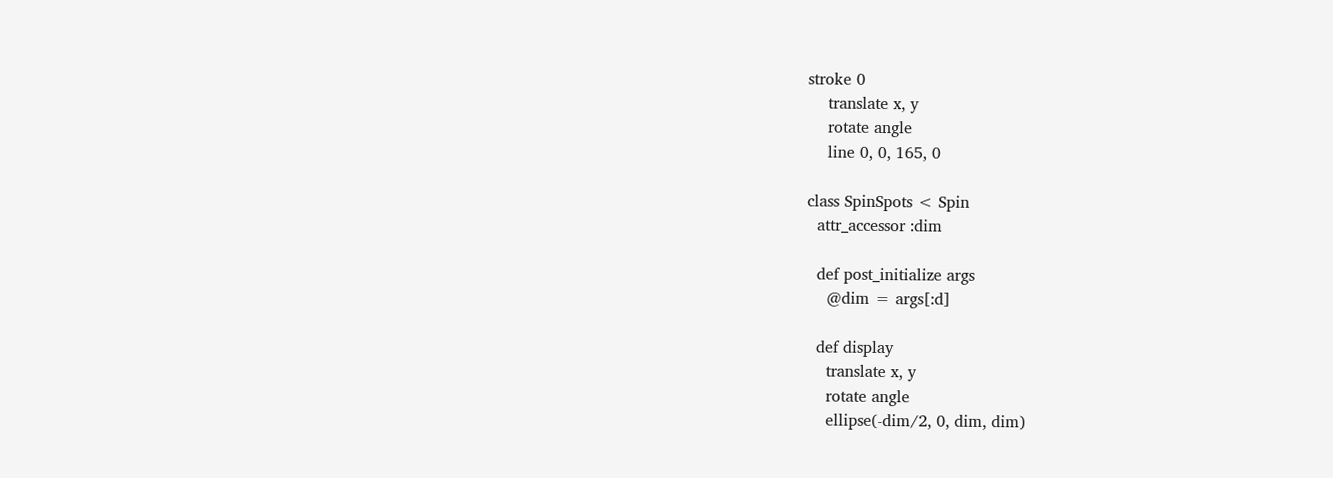stroke 0
    translate x, y
    rotate angle
    line 0, 0, 165, 0

class SpinSpots < Spin
  attr_accessor :dim

  def post_initialize args
    @dim = args[:d]

  def display
    translate x, y
    rotate angle
    ellipse(-dim/2, 0, dim, dim)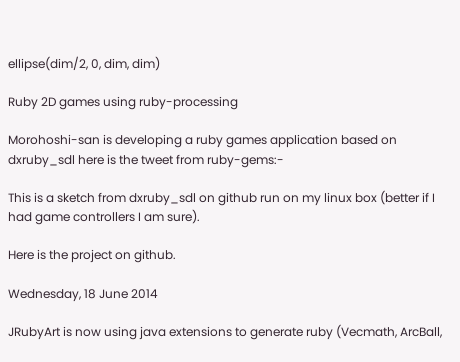ellipse(dim/2, 0, dim, dim)

Ruby 2D games using ruby-processing

Morohoshi-san is developing a ruby games application based on dxruby_sdl here is the tweet from ruby-gems:-

This is a sketch from dxruby_sdl on github run on my linux box (better if I had game controllers I am sure).

Here is the project on github.

Wednesday, 18 June 2014

JRubyArt is now using java extensions to generate ruby (Vecmath, ArcBall,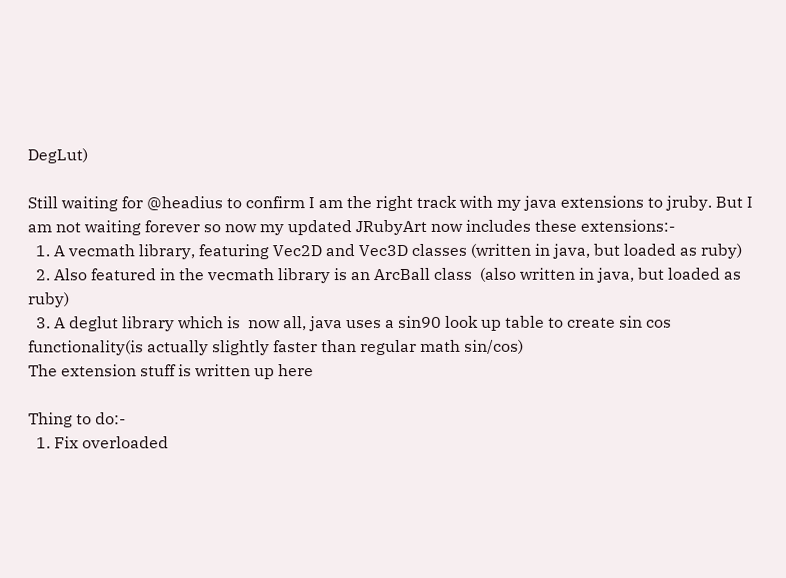DegLut)

Still waiting for @headius to confirm I am the right track with my java extensions to jruby. But I am not waiting forever so now my updated JRubyArt now includes these extensions:-
  1. A vecmath library, featuring Vec2D and Vec3D classes (written in java, but loaded as ruby)
  2. Also featured in the vecmath library is an ArcBall class  (also written in java, but loaded as ruby)
  3. A deglut library which is  now all, java uses a sin90 look up table to create sin cos functionality(is actually slightly faster than regular math sin/cos)
The extension stuff is written up here

Thing to do:-
  1. Fix overloaded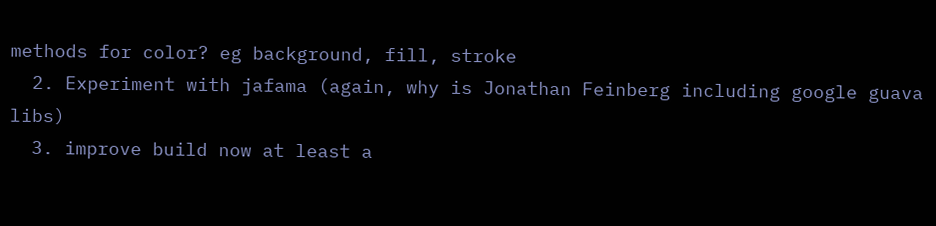methods for color? eg background, fill, stroke
  2. Experiment with jafama (again, why is Jonathan Feinberg including google guava libs)
  3. improve build now at least a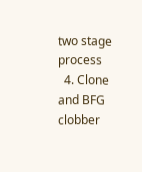two stage process
  4. Clone and BFG clobber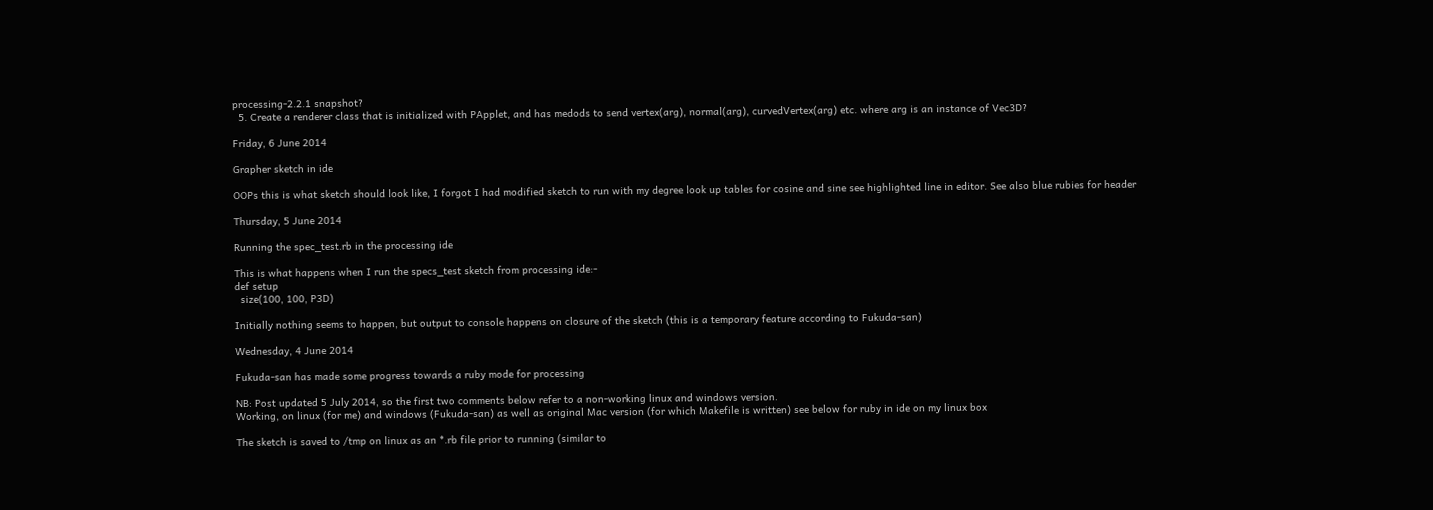processing-2.2.1 snapshot?
  5. Create a renderer class that is initialized with PApplet, and has medods to send vertex(arg), normal(arg), curvedVertex(arg) etc. where arg is an instance of Vec3D?

Friday, 6 June 2014

Grapher sketch in ide

OOPs this is what sketch should look like, I forgot I had modified sketch to run with my degree look up tables for cosine and sine see highlighted line in editor. See also blue rubies for header

Thursday, 5 June 2014

Running the spec_test.rb in the processing ide

This is what happens when I run the specs_test sketch from processing ide:-
def setup
  size(100, 100, P3D)

Initially nothing seems to happen, but output to console happens on closure of the sketch (this is a temporary feature according to Fukuda-san)

Wednesday, 4 June 2014

Fukuda-san has made some progress towards a ruby mode for processing

NB: Post updated 5 July 2014, so the first two comments below refer to a non-working linux and windows version.
Working, on linux (for me) and windows (Fukuda-san) as well as original Mac version (for which Makefile is written) see below for ruby in ide on my linux box

The sketch is saved to /tmp on linux as an *.rb file prior to running (similar to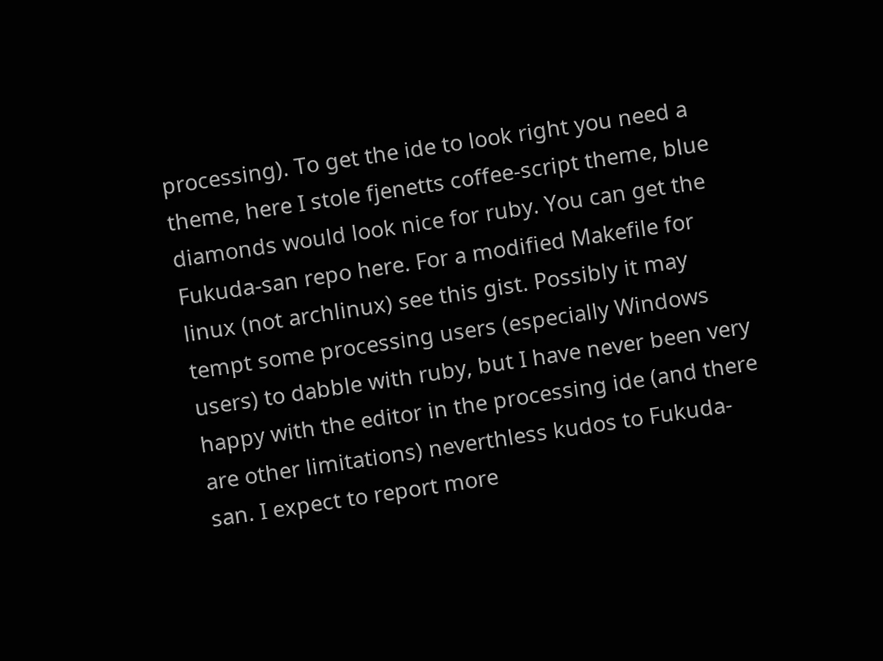processing). To get the ide to look right you need a theme, here I stole fjenetts coffee-script theme, blue diamonds would look nice for ruby. You can get the Fukuda-san repo here. For a modified Makefile for linux (not archlinux) see this gist. Possibly it may tempt some processing users (especially Windows users) to dabble with ruby, but I have never been very happy with the editor in the processing ide (and there are other limitations) neverthless kudos to Fukuda-san. I expect to report more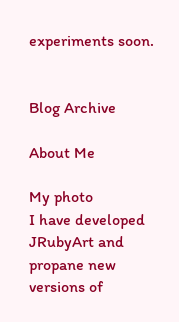experiments soon.


Blog Archive

About Me

My photo
I have developed JRubyArt and propane new versions of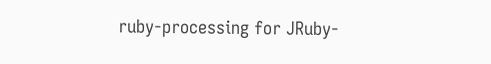ruby-processing for JRuby-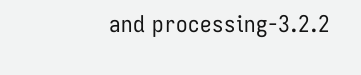and processing-3.2.2